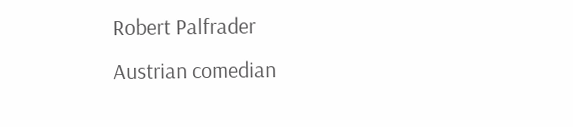Robert Palfrader
Austrian comedian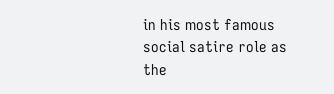in his most famous social satire role as the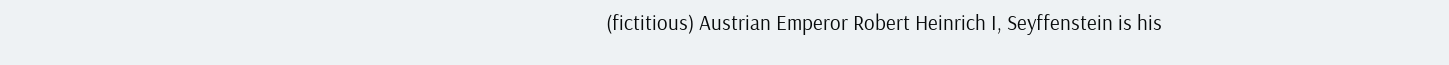(fictitious) Austrian Emperor Robert Heinrich I, Seyffenstein is his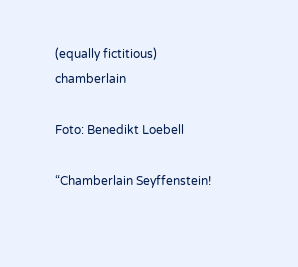(equally fictitious) chamberlain

Foto: Benedikt Loebell

“Chamberlain Seyffenstein!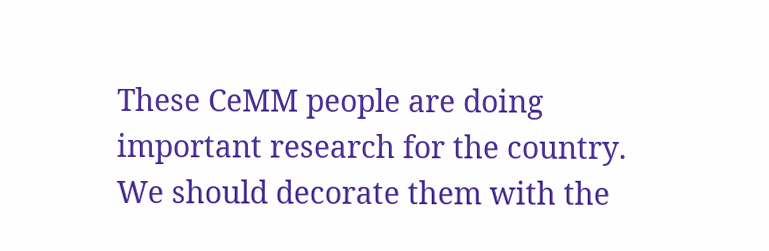These CeMM people are doing important research for the country. We should decorate them with the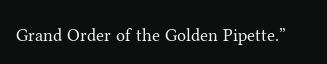Grand Order of the Golden Pipette.”